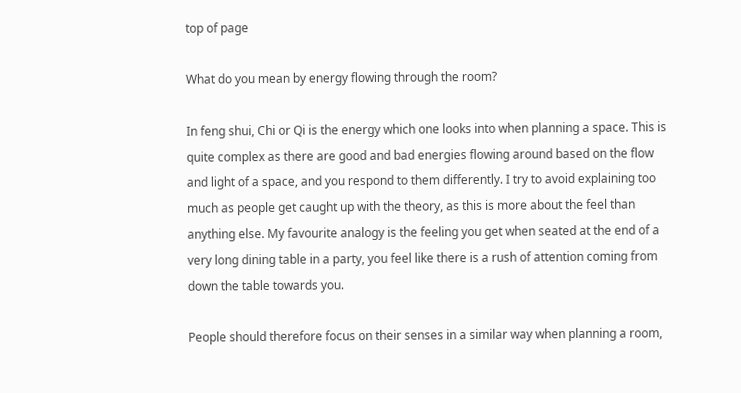top of page

What do you mean by energy flowing through the room?

In feng shui, Chi or Qi is the energy which one looks into when planning a space. This is quite complex as there are good and bad energies flowing around based on the flow and light of a space, and you respond to them differently. I try to avoid explaining too much as people get caught up with the theory, as this is more about the feel than anything else. My favourite analogy is the feeling you get when seated at the end of a very long dining table in a party, you feel like there is a rush of attention coming from down the table towards you.

People should therefore focus on their senses in a similar way when planning a room,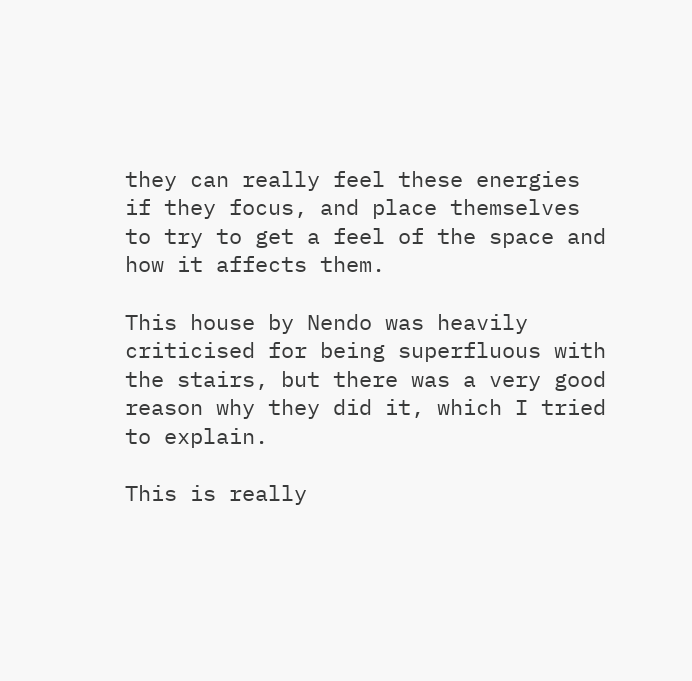they can really feel these energies if they focus, and place themselves to try to get a feel of the space and how it affects them.

This house by Nendo was heavily criticised for being superfluous with the stairs, but there was a very good reason why they did it, which I tried to explain.

This is really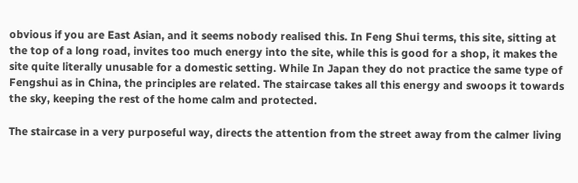obvious if you are East Asian, and it seems nobody realised this. In Feng Shui terms, this site, sitting at the top of a long road, invites too much energy into the site, while this is good for a shop, it makes the site quite literally unusable for a domestic setting. While In Japan they do not practice the same type of Fengshui as in China, the principles are related. The staircase takes all this energy and swoops it towards the sky, keeping the rest of the home calm and protected.

The staircase in a very purposeful way, directs the attention from the street away from the calmer living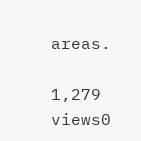areas.

1,279 views0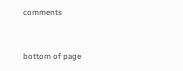comments


bottom of page